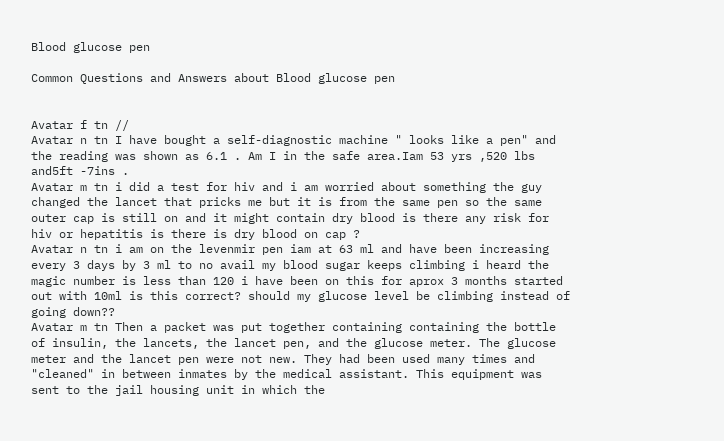Blood glucose pen

Common Questions and Answers about Blood glucose pen


Avatar f tn //
Avatar n tn I have bought a self-diagnostic machine " looks like a pen" and the reading was shown as 6.1 . Am I in the safe area.Iam 53 yrs ,520 lbs and5ft -7ins .
Avatar m tn i did a test for hiv and i am worried about something the guy changed the lancet that pricks me but it is from the same pen so the same outer cap is still on and it might contain dry blood is there any risk for hiv or hepatitis is there is dry blood on cap ?
Avatar n tn i am on the levenmir pen iam at 63 ml and have been increasing every 3 days by 3 ml to no avail my blood sugar keeps climbing i heard the magic number is less than 120 i have been on this for aprox 3 months started out with 10ml is this correct? should my glucose level be climbing instead of going down??
Avatar m tn Then a packet was put together containing containing the bottle of insulin, the lancets, the lancet pen, and the glucose meter. The glucose meter and the lancet pen were not new. They had been used many times and "cleaned" in between inmates by the medical assistant. This equipment was sent to the jail housing unit in which the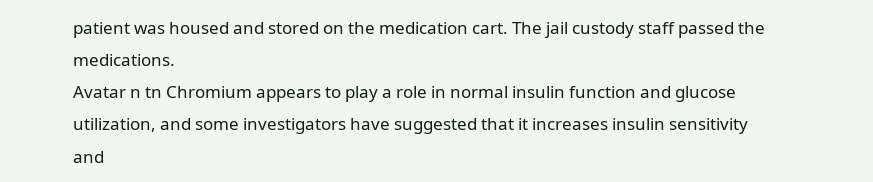patient was housed and stored on the medication cart. The jail custody staff passed the medications.
Avatar n tn Chromium appears to play a role in normal insulin function and glucose utilization, and some investigators have suggested that it increases insulin sensitivity and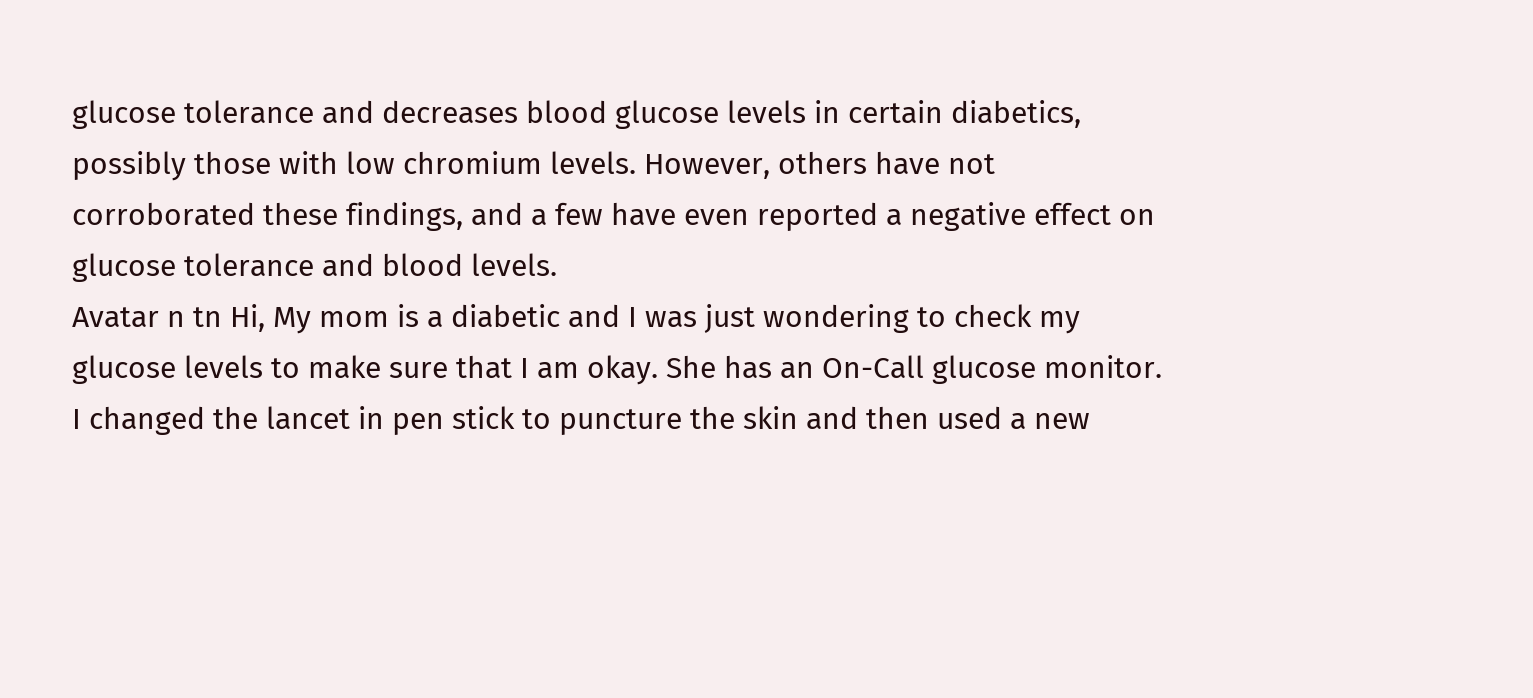glucose tolerance and decreases blood glucose levels in certain diabetics, possibly those with low chromium levels. However, others have not corroborated these findings, and a few have even reported a negative effect on glucose tolerance and blood levels.
Avatar n tn Hi, My mom is a diabetic and I was just wondering to check my glucose levels to make sure that I am okay. She has an On-Call glucose monitor. I changed the lancet in pen stick to puncture the skin and then used a new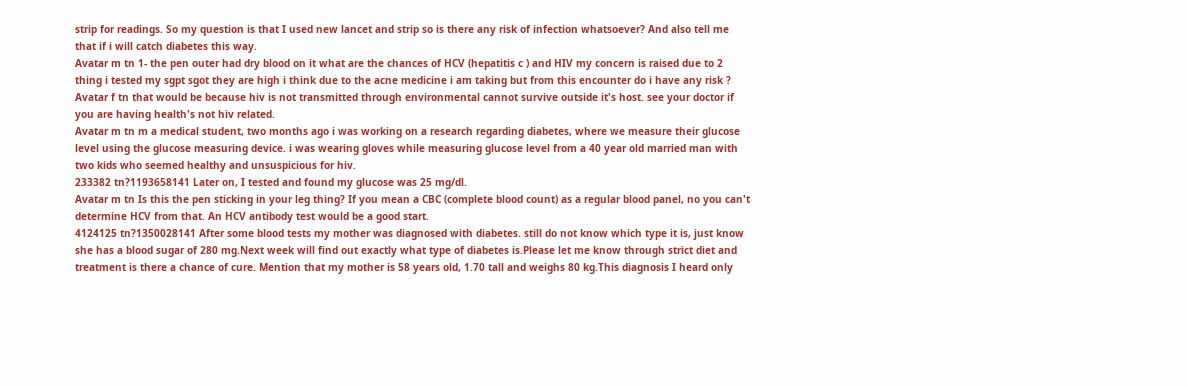strip for readings. So my question is that I used new lancet and strip so is there any risk of infection whatsoever? And also tell me that if i will catch diabetes this way.
Avatar m tn 1- the pen outer had dry blood on it what are the chances of HCV (hepatitis c ) and HIV my concern is raised due to 2 thing i tested my sgpt sgot they are high i think due to the acne medicine i am taking but from this encounter do i have any risk ?
Avatar f tn that would be because hiv is not transmitted through environmental cannot survive outside it's host. see your doctor if you are having health's not hiv related.
Avatar m tn m a medical student, two months ago i was working on a research regarding diabetes, where we measure their glucose level using the glucose measuring device. i was wearing gloves while measuring glucose level from a 40 year old married man with two kids who seemed healthy and unsuspicious for hiv.
233382 tn?1193658141 Later on, I tested and found my glucose was 25 mg/dl.
Avatar m tn Is this the pen sticking in your leg thing? If you mean a CBC (complete blood count) as a regular blood panel, no you can't determine HCV from that. An HCV antibody test would be a good start.
4124125 tn?1350028141 After some blood tests my mother was diagnosed with diabetes. still do not know which type it is, just know she has a blood sugar of 280 mg.Next week will find out exactly what type of diabetes is.Please let me know through strict diet and treatment is there a chance of cure. Mention that my mother is 58 years old, 1.70 tall and weighs 80 kg.This diagnosis I heard only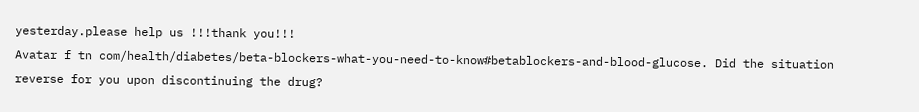yesterday.please help us !!!thank you!!!
Avatar f tn com/health/diabetes/beta-blockers-what-you-need-to-know#betablockers-and-blood-glucose. Did the situation reverse for you upon discontinuing the drug?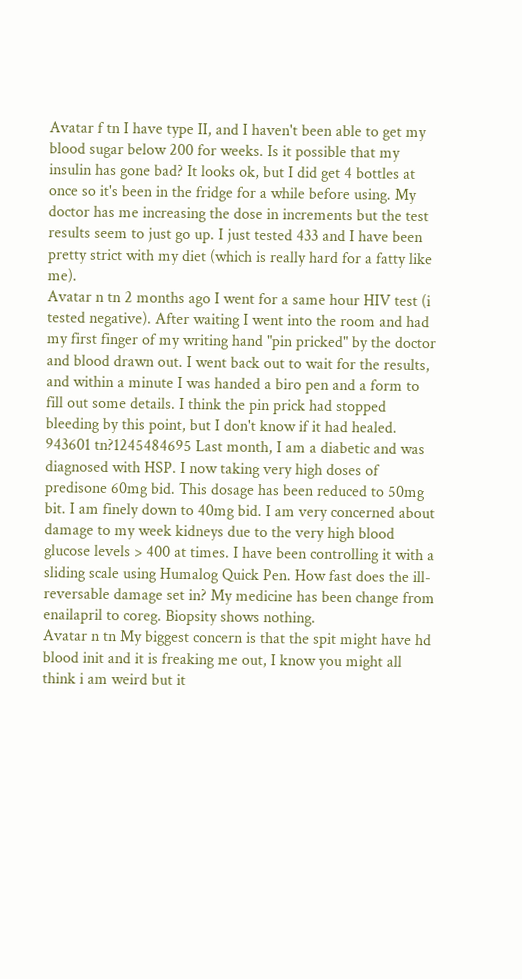Avatar f tn I have type II, and I haven't been able to get my blood sugar below 200 for weeks. Is it possible that my insulin has gone bad? It looks ok, but I did get 4 bottles at once so it's been in the fridge for a while before using. My doctor has me increasing the dose in increments but the test results seem to just go up. I just tested 433 and I have been pretty strict with my diet (which is really hard for a fatty like me).
Avatar n tn 2 months ago I went for a same hour HIV test (i tested negative). After waiting I went into the room and had my first finger of my writing hand "pin pricked" by the doctor and blood drawn out. I went back out to wait for the results, and within a minute I was handed a biro pen and a form to fill out some details. I think the pin prick had stopped bleeding by this point, but I don't know if it had healed.
943601 tn?1245484695 Last month, I am a diabetic and was diagnosed with HSP. I now taking very high doses of predisone 60mg bid. This dosage has been reduced to 50mg bit. I am finely down to 40mg bid. I am very concerned about damage to my week kidneys due to the very high blood glucose levels > 400 at times. I have been controlling it with a sliding scale using Humalog Quick Pen. How fast does the ill-reversable damage set in? My medicine has been change from enailapril to coreg. Biopsity shows nothing.
Avatar n tn My biggest concern is that the spit might have hd blood init and it is freaking me out, I know you might all think i am weird but it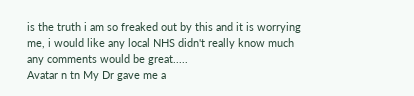is the truth i am so freaked out by this and it is worrying me, i would like any local NHS didn't really know much any comments would be great.....
Avatar n tn My Dr gave me a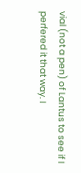vial (not a pen) of Lantus to see if I perfered it that way. I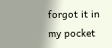forgot it in my pocket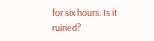for six hours. Is it ruined?